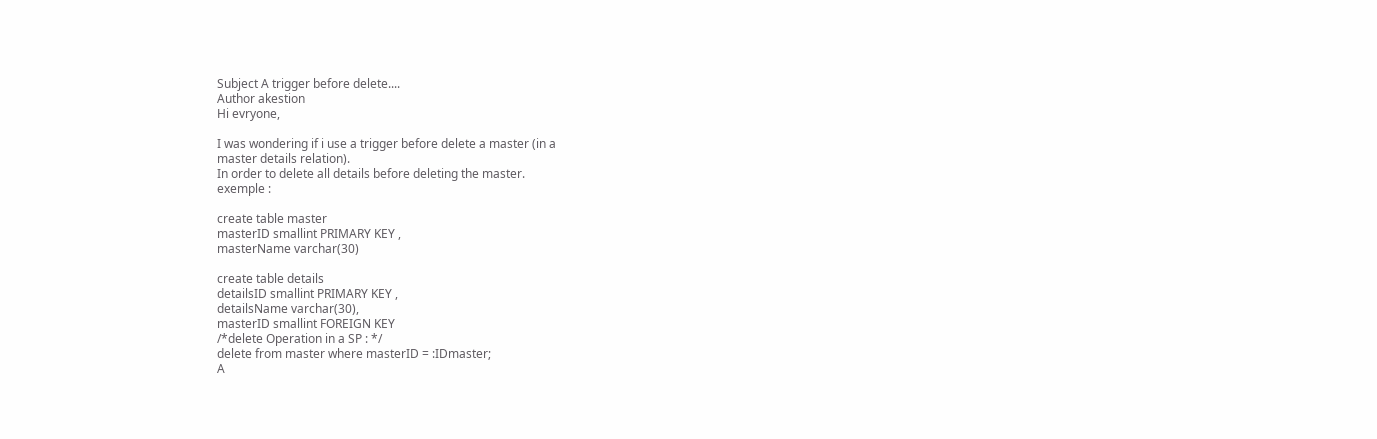Subject A trigger before delete....
Author akestion
Hi evryone,

I was wondering if i use a trigger before delete a master (in a
master details relation).
In order to delete all details before deleting the master.
exemple :

create table master
masterID smallint PRIMARY KEY ,
masterName varchar(30)

create table details
detailsID smallint PRIMARY KEY ,
detailsName varchar(30),
masterID smallint FOREIGN KEY
/*delete Operation in a SP : */
delete from master where masterID = :IDmaster;
A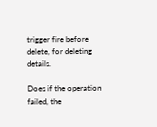trigger fire before delete, for deleting details.

Does if the operation failed, the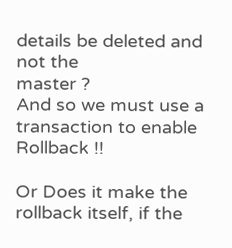details be deleted and not the
master ?
And so we must use a transaction to enable Rollback !!

Or Does it make the rollback itself, if the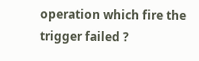operation which fire the
trigger failed ?